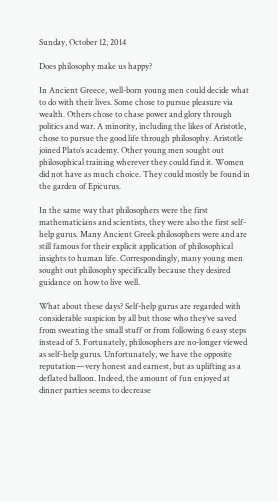Sunday, October 12, 2014

Does philosophy make us happy?

In Ancient Greece, well-born young men could decide what to do with their lives. Some chose to pursue pleasure via wealth. Others chose to chase power and glory through politics and war. A minority, including the likes of Aristotle, chose to pursue the good life through philosophy. Aristotle joined Plato’s academy. Other young men sought out philosophical training wherever they could find it. Women did not have as much choice. They could mostly be found in the garden of Epicurus.

In the same way that philosophers were the first mathematicians and scientists, they were also the first self-help gurus. Many Ancient Greek philosophers were and are still famous for their explicit application of philosophical insights to human life. Correspondingly, many young men sought out philosophy specifically because they desired guidance on how to live well.

What about these days? Self-help gurus are regarded with considerable suspicion by all but those who they’ve saved from sweating the small stuff or from following 6 easy steps instead of 5. Fortunately, philosophers are no-longer viewed as self-help gurus. Unfortunately, we have the opposite reputation—very honest and earnest, but as uplifting as a deflated balloon. Indeed, the amount of fun enjoyed at dinner parties seems to decrease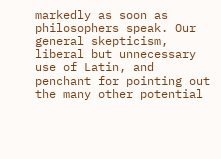markedly as soon as philosophers speak. Our general skepticism, liberal but unnecessary use of Latin, and penchant for pointing out the many other potential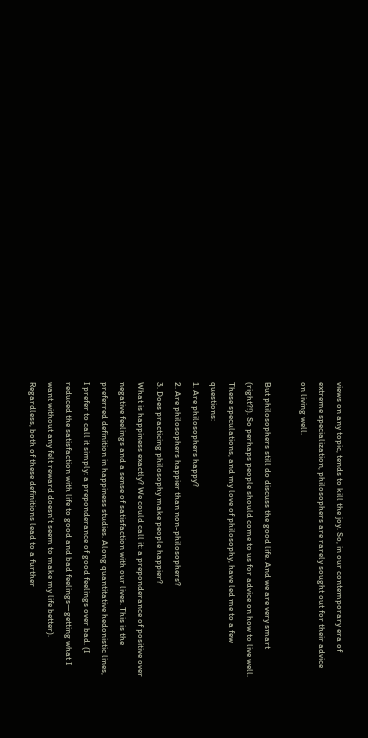views on any topic, tends to kill the joy. So, in our contemporary era of extreme specialization, philosophers are rarely sought out for their advice on living well.

But philosophers still do discuss the good life. And we are very smart (right?!). So perhaps people should come to us for advice on how to live well. These speculations, and my love of philosophy, have led me to a few questions:
1. Are philosophers happy?
2. Are philosophers happier than non-philosophers?
3. Does practicing philosophy make people happier?
What is happiness exactly? We could call it: a preponderance of positive over negative feelings and a sense of satisfaction with our lives. This is the preferred definition in happiness studies. Along quantitative hedonistic lines, I prefer to call it simply: a preponderance of good feelings over bad. (I reduced the satisfaction with life to good and bad feelings—getting what I want without any felt reward doesn’t seem to make my life better). Regardless, both of these definitions lead to a further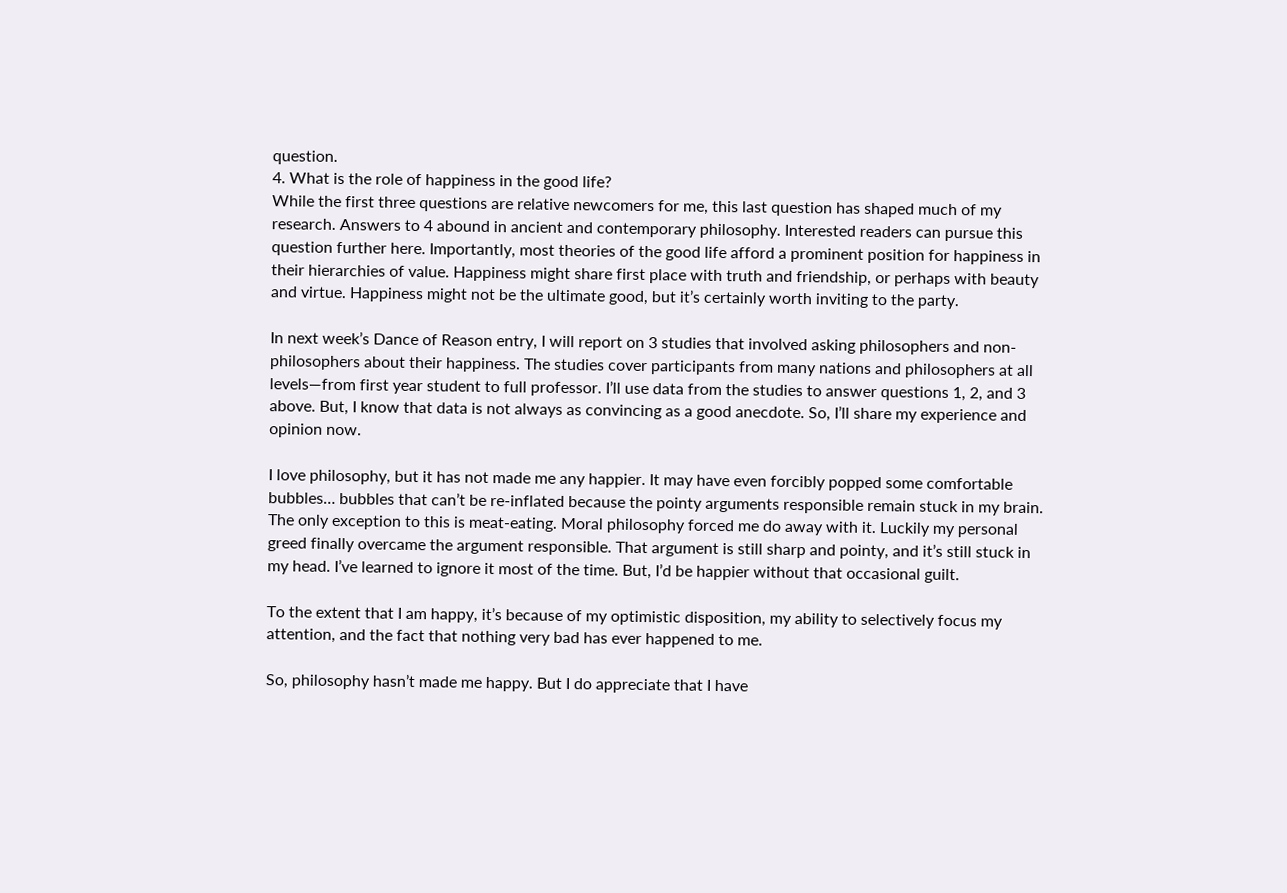question.
4. What is the role of happiness in the good life?
While the first three questions are relative newcomers for me, this last question has shaped much of my research. Answers to 4 abound in ancient and contemporary philosophy. Interested readers can pursue this question further here. Importantly, most theories of the good life afford a prominent position for happiness in their hierarchies of value. Happiness might share first place with truth and friendship, or perhaps with beauty and virtue. Happiness might not be the ultimate good, but it’s certainly worth inviting to the party.

In next week’s Dance of Reason entry, I will report on 3 studies that involved asking philosophers and non-philosophers about their happiness. The studies cover participants from many nations and philosophers at all levels—from first year student to full professor. I’ll use data from the studies to answer questions 1, 2, and 3 above. But, I know that data is not always as convincing as a good anecdote. So, I’ll share my experience and opinion now.

I love philosophy, but it has not made me any happier. It may have even forcibly popped some comfortable bubbles… bubbles that can’t be re-inflated because the pointy arguments responsible remain stuck in my brain. The only exception to this is meat-eating. Moral philosophy forced me do away with it. Luckily my personal greed finally overcame the argument responsible. That argument is still sharp and pointy, and it’s still stuck in my head. I’ve learned to ignore it most of the time. But, I’d be happier without that occasional guilt.

To the extent that I am happy, it’s because of my optimistic disposition, my ability to selectively focus my attention, and the fact that nothing very bad has ever happened to me.

So, philosophy hasn’t made me happy. But I do appreciate that I have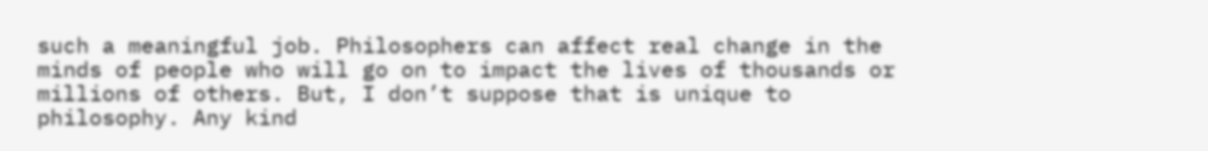such a meaningful job. Philosophers can affect real change in the minds of people who will go on to impact the lives of thousands or millions of others. But, I don’t suppose that is unique to philosophy. Any kind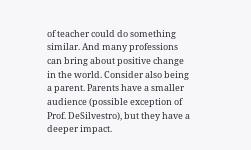of teacher could do something similar. And many professions can bring about positive change in the world. Consider also being a parent. Parents have a smaller audience (possible exception of Prof. DeSilvestro), but they have a deeper impact.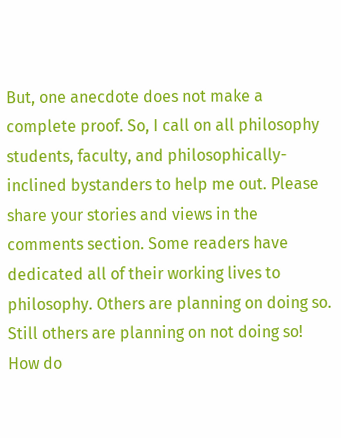But, one anecdote does not make a complete proof. So, I call on all philosophy students, faculty, and philosophically-inclined bystanders to help me out. Please share your stories and views in the comments section. Some readers have dedicated all of their working lives to philosophy. Others are planning on doing so. Still others are planning on not doing so! How do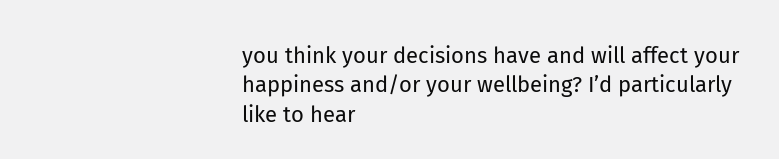you think your decisions have and will affect your happiness and/or your wellbeing? I’d particularly like to hear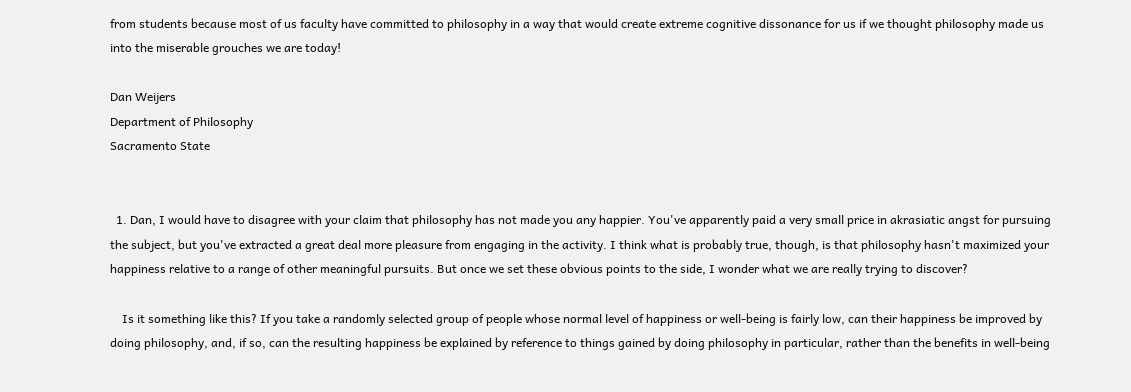from students because most of us faculty have committed to philosophy in a way that would create extreme cognitive dissonance for us if we thought philosophy made us into the miserable grouches we are today!

Dan Weijers
Department of Philosophy
Sacramento State


  1. Dan, I would have to disagree with your claim that philosophy has not made you any happier. You've apparently paid a very small price in akrasiatic angst for pursuing the subject, but you've extracted a great deal more pleasure from engaging in the activity. I think what is probably true, though, is that philosophy hasn't maximized your happiness relative to a range of other meaningful pursuits. But once we set these obvious points to the side, I wonder what we are really trying to discover?

    Is it something like this? If you take a randomly selected group of people whose normal level of happiness or well-being is fairly low, can their happiness be improved by doing philosophy, and, if so, can the resulting happiness be explained by reference to things gained by doing philosophy in particular, rather than the benefits in well-being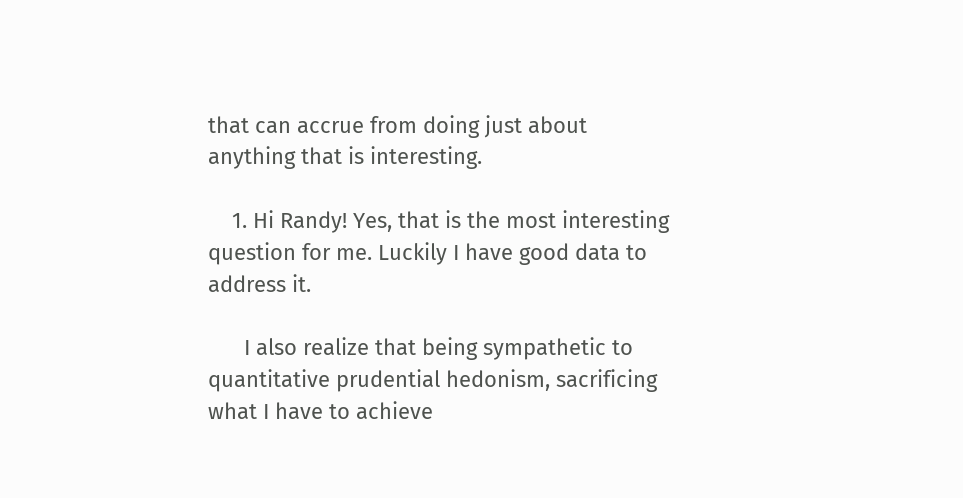that can accrue from doing just about anything that is interesting.

    1. Hi Randy! Yes, that is the most interesting question for me. Luckily I have good data to address it.

      I also realize that being sympathetic to quantitative prudential hedonism, sacrificing what I have to achieve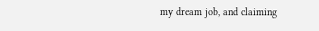my dream job, and claiming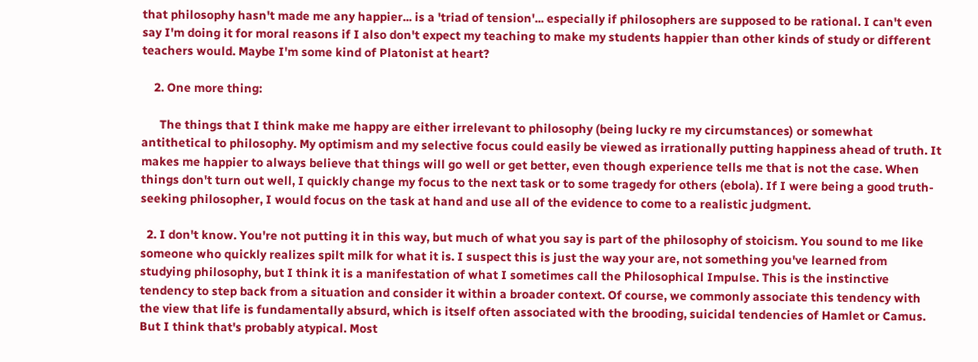that philosophy hasn't made me any happier... is a 'triad of tension'... especially if philosophers are supposed to be rational. I can't even say I'm doing it for moral reasons if I also don't expect my teaching to make my students happier than other kinds of study or different teachers would. Maybe I'm some kind of Platonist at heart?

    2. One more thing:

      The things that I think make me happy are either irrelevant to philosophy (being lucky re my circumstances) or somewhat antithetical to philosophy. My optimism and my selective focus could easily be viewed as irrationally putting happiness ahead of truth. It makes me happier to always believe that things will go well or get better, even though experience tells me that is not the case. When things don't turn out well, I quickly change my focus to the next task or to some tragedy for others (ebola). If I were being a good truth-seeking philosopher, I would focus on the task at hand and use all of the evidence to come to a realistic judgment.

  2. I don't know. You're not putting it in this way, but much of what you say is part of the philosophy of stoicism. You sound to me like someone who quickly realizes spilt milk for what it is. I suspect this is just the way your are, not something you've learned from studying philosophy, but I think it is a manifestation of what I sometimes call the Philosophical Impulse. This is the instinctive tendency to step back from a situation and consider it within a broader context. Of course, we commonly associate this tendency with the view that life is fundamentally absurd, which is itself often associated with the brooding, suicidal tendencies of Hamlet or Camus. But I think that's probably atypical. Most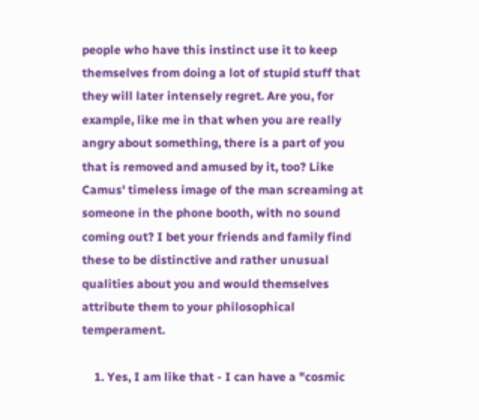people who have this instinct use it to keep themselves from doing a lot of stupid stuff that they will later intensely regret. Are you, for example, like me in that when you are really angry about something, there is a part of you that is removed and amused by it, too? Like Camus' timeless image of the man screaming at someone in the phone booth, with no sound coming out? I bet your friends and family find these to be distinctive and rather unusual qualities about you and would themselves attribute them to your philosophical temperament.

    1. Yes, I am like that - I can have a "cosmic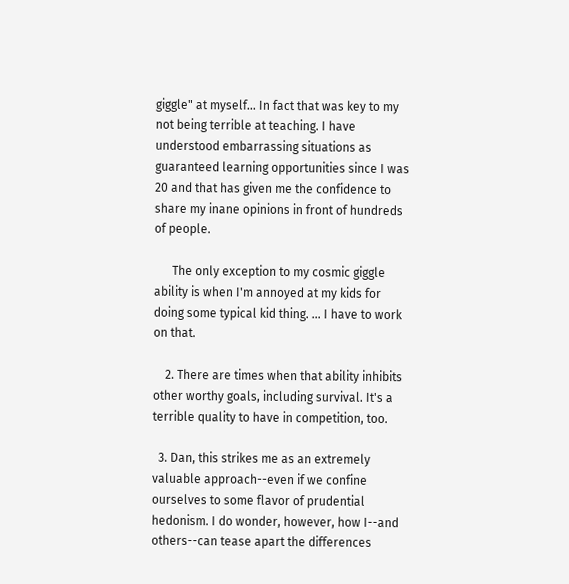giggle" at myself... In fact that was key to my not being terrible at teaching. I have understood embarrassing situations as guaranteed learning opportunities since I was 20 and that has given me the confidence to share my inane opinions in front of hundreds of people.

      The only exception to my cosmic giggle ability is when I'm annoyed at my kids for doing some typical kid thing. ... I have to work on that.

    2. There are times when that ability inhibits other worthy goals, including survival. It's a terrible quality to have in competition, too.

  3. Dan, this strikes me as an extremely valuable approach--even if we confine ourselves to some flavor of prudential hedonism. I do wonder, however, how I--and others--can tease apart the differences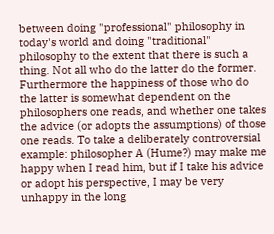between doing "professional" philosophy in today's world and doing "traditional" philosophy to the extent that there is such a thing. Not all who do the latter do the former. Furthermore the happiness of those who do the latter is somewhat dependent on the philosophers one reads, and whether one takes the advice (or adopts the assumptions) of those one reads. To take a deliberately controversial example: philosopher A (Hume?) may make me happy when I read him, but if I take his advice or adopt his perspective, I may be very unhappy in the long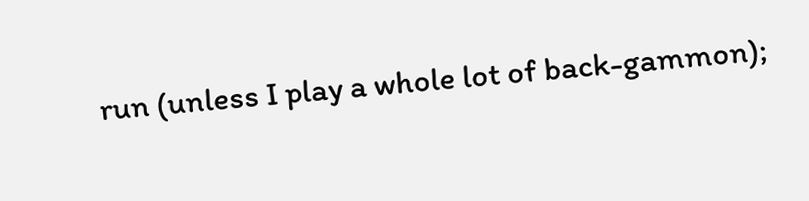run (unless I play a whole lot of back-gammon);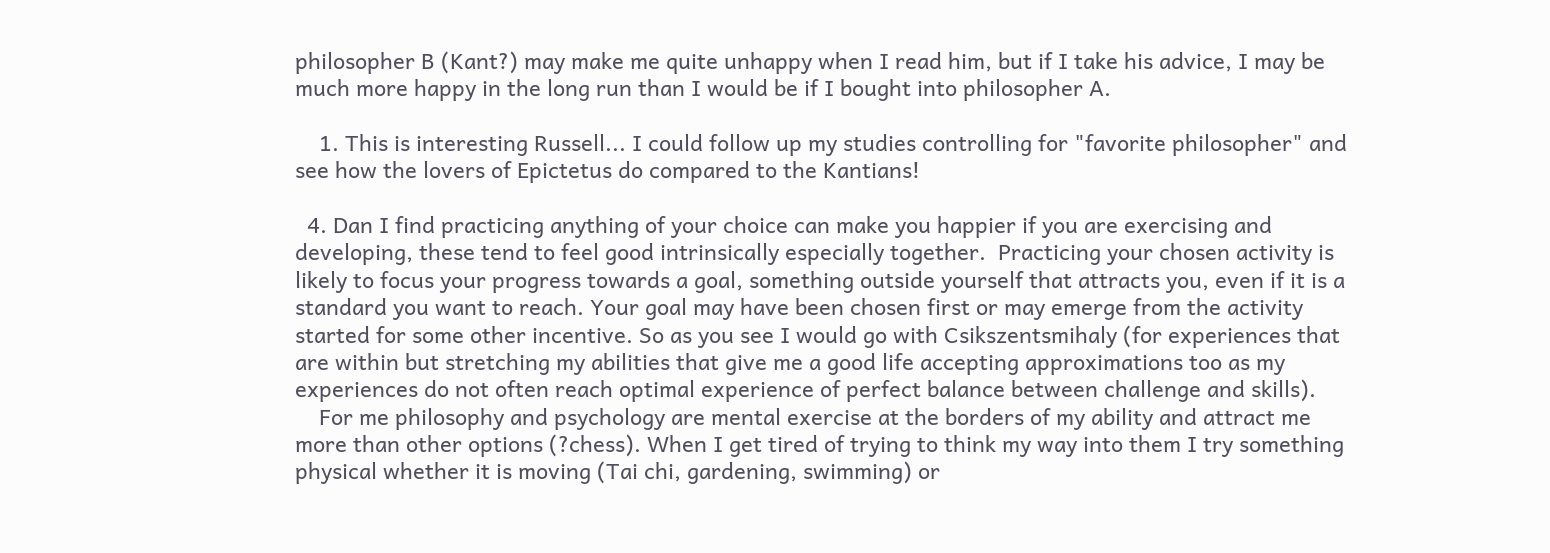philosopher B (Kant?) may make me quite unhappy when I read him, but if I take his advice, I may be much more happy in the long run than I would be if I bought into philosopher A.

    1. This is interesting Russell... I could follow up my studies controlling for "favorite philosopher" and see how the lovers of Epictetus do compared to the Kantians!

  4. Dan I find practicing anything of your choice can make you happier if you are exercising and developing, these tend to feel good intrinsically especially together.  Practicing your chosen activity is likely to focus your progress towards a goal, something outside yourself that attracts you, even if it is a standard you want to reach. Your goal may have been chosen first or may emerge from the activity started for some other incentive. So as you see I would go with Csikszentsmihaly (for experiences that are within but stretching my abilities that give me a good life accepting approximations too as my experiences do not often reach optimal experience of perfect balance between challenge and skills).
    For me philosophy and psychology are mental exercise at the borders of my ability and attract me more than other options (?chess). When I get tired of trying to think my way into them I try something physical whether it is moving (Tai chi, gardening, swimming) or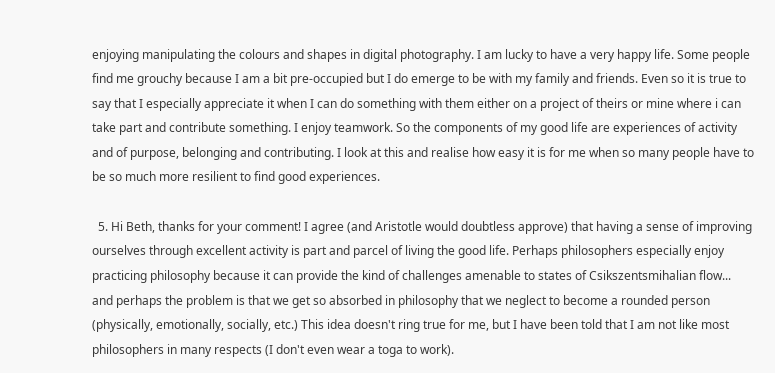enjoying manipulating the colours and shapes in digital photography. I am lucky to have a very happy life. Some people find me grouchy because I am a bit pre-occupied but I do emerge to be with my family and friends. Even so it is true to say that I especially appreciate it when I can do something with them either on a project of theirs or mine where i can take part and contribute something. I enjoy teamwork. So the components of my good life are experiences of activity and of purpose, belonging and contributing. I look at this and realise how easy it is for me when so many people have to be so much more resilient to find good experiences.

  5. Hi Beth, thanks for your comment! I agree (and Aristotle would doubtless approve) that having a sense of improving ourselves through excellent activity is part and parcel of living the good life. Perhaps philosophers especially enjoy practicing philosophy because it can provide the kind of challenges amenable to states of Csikszentsmihalian flow... and perhaps the problem is that we get so absorbed in philosophy that we neglect to become a rounded person (physically, emotionally, socially, etc.) This idea doesn't ring true for me, but I have been told that I am not like most philosophers in many respects (I don't even wear a toga to work).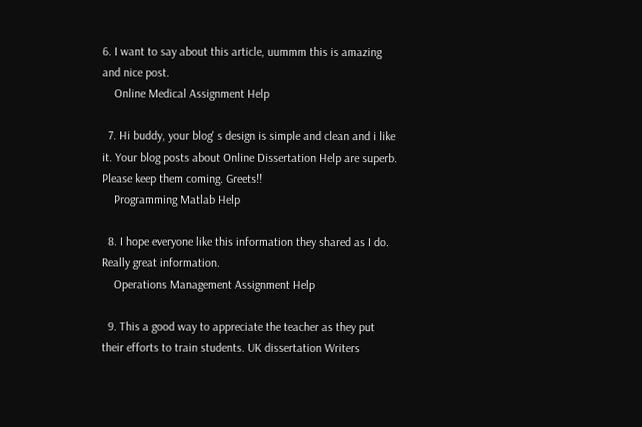6. I want to say about this article, uummm this is amazing and nice post.
    Online Medical Assignment Help

  7. Hi buddy, your blog' s design is simple and clean and i like it. Your blog posts about Online Dissertation Help are superb. Please keep them coming. Greets!!
    Programming Matlab Help

  8. I hope everyone like this information they shared as I do. Really great information.
    Operations Management Assignment Help

  9. This a good way to appreciate the teacher as they put their efforts to train students. UK dissertation Writers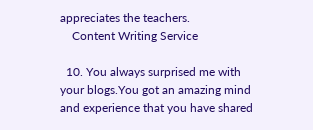appreciates the teachers.
    Content Writing Service

  10. You always surprised me with your blogs.You got an amazing mind and experience that you have shared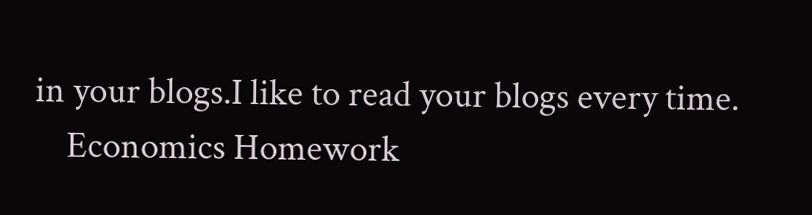in your blogs.I like to read your blogs every time.
    Economics Homework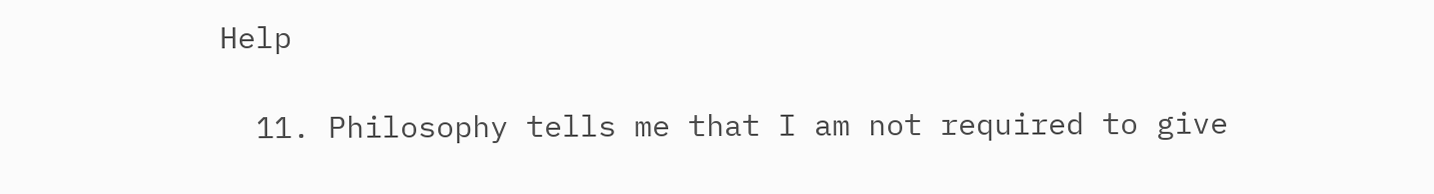Help

  11. Philosophy tells me that I am not required to give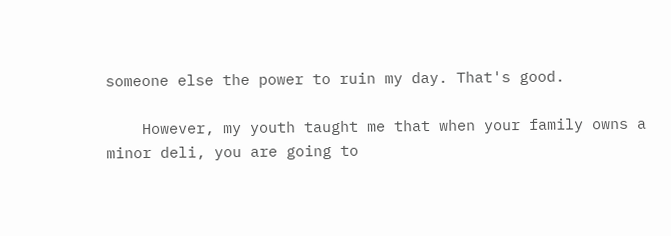someone else the power to ruin my day. That's good.

    However, my youth taught me that when your family owns a minor deli, you are going to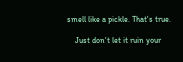smell like a pickle. That's true.

    Just don't let it ruin your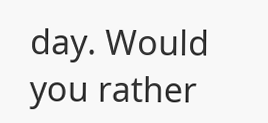day. Would you rather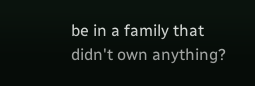be in a family that didn't own anything?